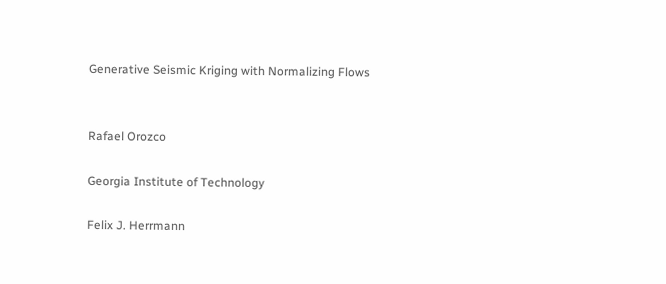Generative Seismic Kriging with Normalizing Flows


Rafael Orozco

Georgia Institute of Technology

Felix J. Herrmann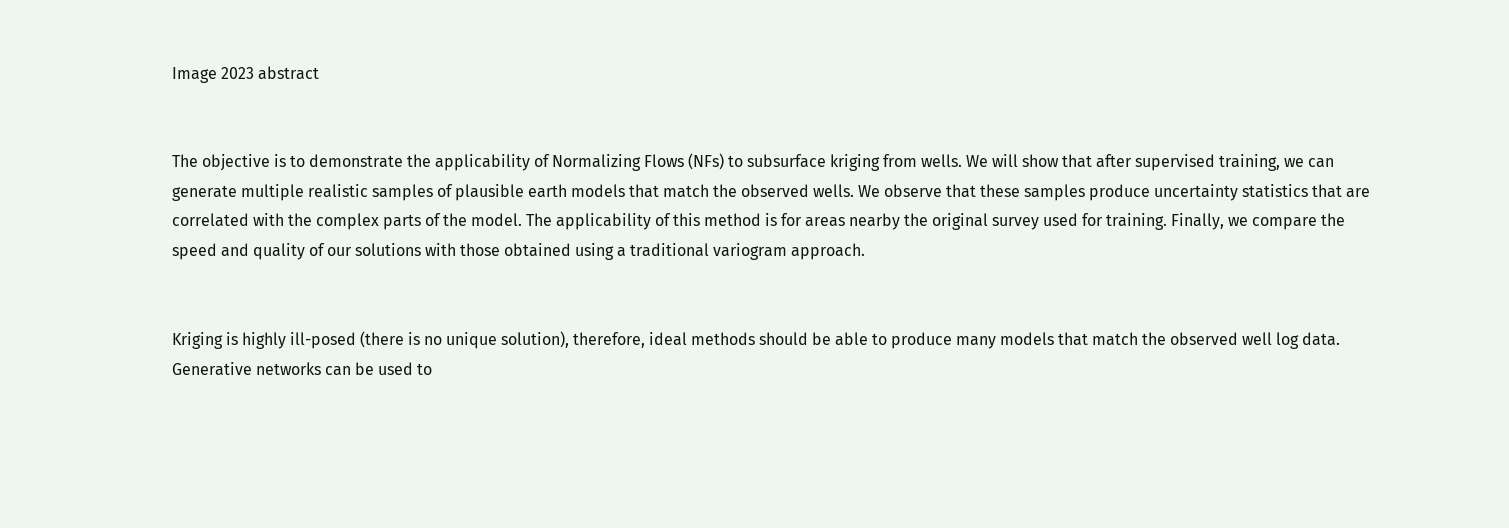Image 2023 abstract


The objective is to demonstrate the applicability of Normalizing Flows (NFs) to subsurface kriging from wells. We will show that after supervised training, we can generate multiple realistic samples of plausible earth models that match the observed wells. We observe that these samples produce uncertainty statistics that are correlated with the complex parts of the model. The applicability of this method is for areas nearby the original survey used for training. Finally, we compare the speed and quality of our solutions with those obtained using a traditional variogram approach.


Kriging is highly ill-posed (there is no unique solution), therefore, ideal methods should be able to produce many models that match the observed well log data. Generative networks can be used to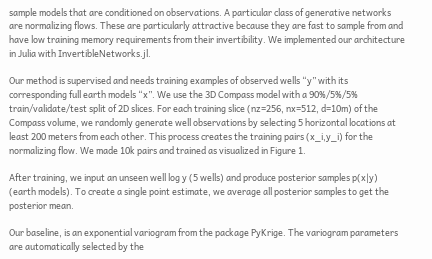sample models that are conditioned on observations. A particular class of generative networks are normalizing flows. These are particularly attractive because they are fast to sample from and have low training memory requirements from their invertibility. We implemented our architecture in Julia with InvertibleNetworks.jl.

Our method is supervised and needs training examples of observed wells “y” with its corresponding full earth models “x”. We use the 3D Compass model with a 90%/5%/5% train/validate/test split of 2D slices. For each training slice (nz=256, nx=512, d=10m) of the Compass volume, we randomly generate well observations by selecting 5 horizontal locations at least 200 meters from each other. This process creates the training pairs (x_i,y_i) for the normalizing flow. We made 10k pairs and trained as visualized in Figure 1.

After training, we input an unseen well log y (5 wells) and produce posterior samples p(x|y) (earth models). To create a single point estimate, we average all posterior samples to get the posterior mean.

Our baseline, is an exponential variogram from the package PyKrige. The variogram parameters are automatically selected by the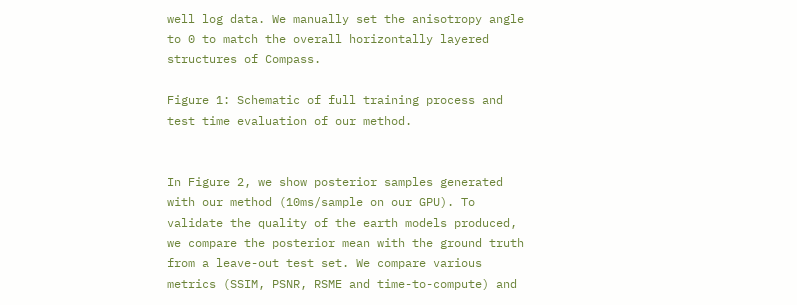well log data. We manually set the anisotropy angle to 0 to match the overall horizontally layered structures of Compass.

Figure 1: Schematic of full training process and test time evaluation of our method.


In Figure 2, we show posterior samples generated with our method (10ms/sample on our GPU). To validate the quality of the earth models produced, we compare the posterior mean with the ground truth from a leave-out test set. We compare various metrics (SSIM, PSNR, RSME and time-to-compute) and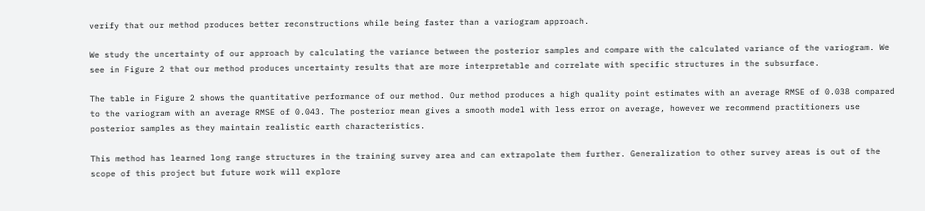verify that our method produces better reconstructions while being faster than a variogram approach.

We study the uncertainty of our approach by calculating the variance between the posterior samples and compare with the calculated variance of the variogram. We see in Figure 2 that our method produces uncertainty results that are more interpretable and correlate with specific structures in the subsurface.

The table in Figure 2 shows the quantitative performance of our method. Our method produces a high quality point estimates with an average RMSE of 0.038 compared to the variogram with an average RMSE of 0.043. The posterior mean gives a smooth model with less error on average, however we recommend practitioners use posterior samples as they maintain realistic earth characteristics.

This method has learned long range structures in the training survey area and can extrapolate them further. Generalization to other survey areas is out of the scope of this project but future work will explore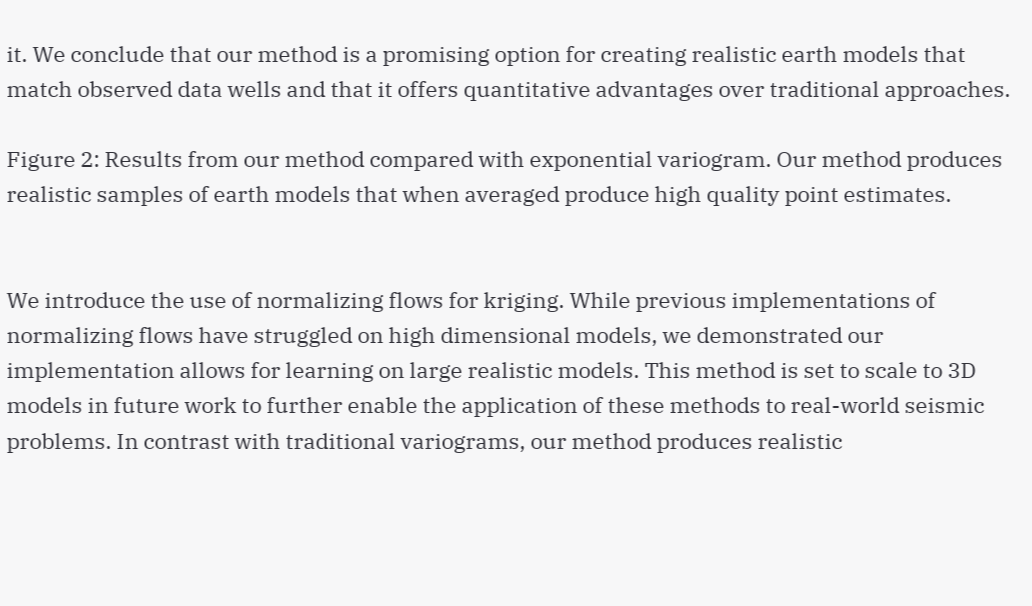it. We conclude that our method is a promising option for creating realistic earth models that match observed data wells and that it offers quantitative advantages over traditional approaches.

Figure 2: Results from our method compared with exponential variogram. Our method produces realistic samples of earth models that when averaged produce high quality point estimates.


We introduce the use of normalizing flows for kriging. While previous implementations of normalizing flows have struggled on high dimensional models, we demonstrated our implementation allows for learning on large realistic models. This method is set to scale to 3D models in future work to further enable the application of these methods to real-world seismic problems. In contrast with traditional variograms, our method produces realistic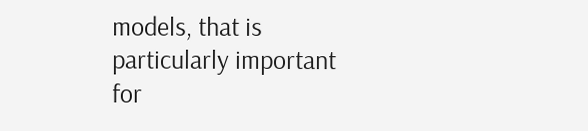models, that is particularly important for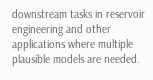downstream tasks in reservoir engineering and other applications where multiple plausible models are needed.